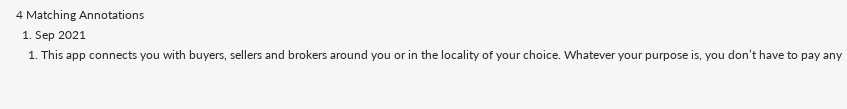4 Matching Annotations
  1. Sep 2021
    1. This app connects you with buyers, sellers and brokers around you or in the locality of your choice. Whatever your purpose is, you don’t have to pay any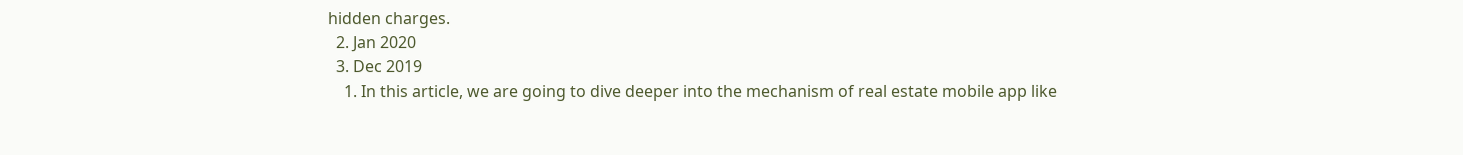hidden charges.
  2. Jan 2020
  3. Dec 2019
    1. In this article, we are going to dive deeper into the mechanism of real estate mobile app like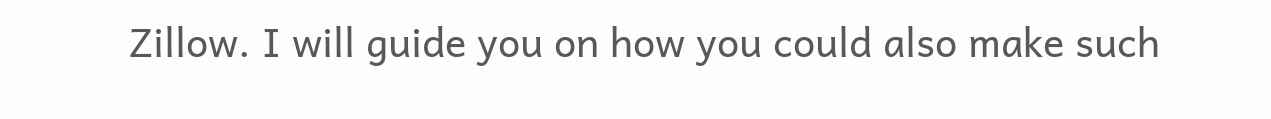Zillow. I will guide you on how you could also make such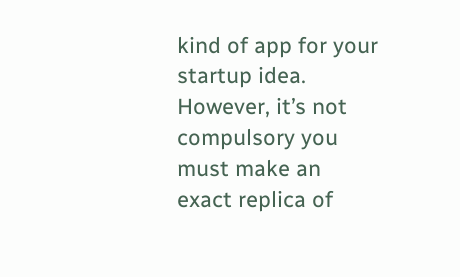kind of app for your startup idea. However, it’s not compulsory you must make an exact replica of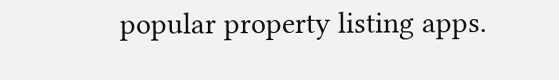popular property listing apps.